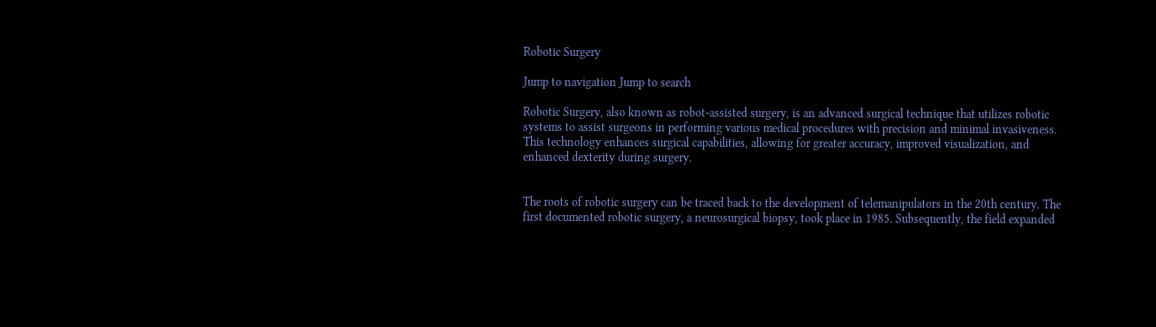Robotic Surgery

Jump to navigation Jump to search

Robotic Surgery, also known as robot-assisted surgery, is an advanced surgical technique that utilizes robotic systems to assist surgeons in performing various medical procedures with precision and minimal invasiveness. This technology enhances surgical capabilities, allowing for greater accuracy, improved visualization, and enhanced dexterity during surgery.


The roots of robotic surgery can be traced back to the development of telemanipulators in the 20th century. The first documented robotic surgery, a neurosurgical biopsy, took place in 1985. Subsequently, the field expanded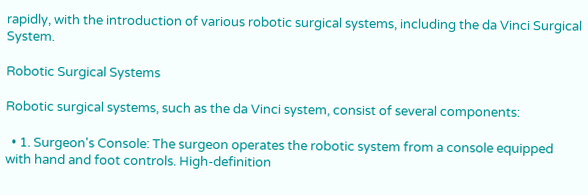rapidly, with the introduction of various robotic surgical systems, including the da Vinci Surgical System.

Robotic Surgical Systems

Robotic surgical systems, such as the da Vinci system, consist of several components:

  • 1. Surgeon's Console: The surgeon operates the robotic system from a console equipped with hand and foot controls. High-definition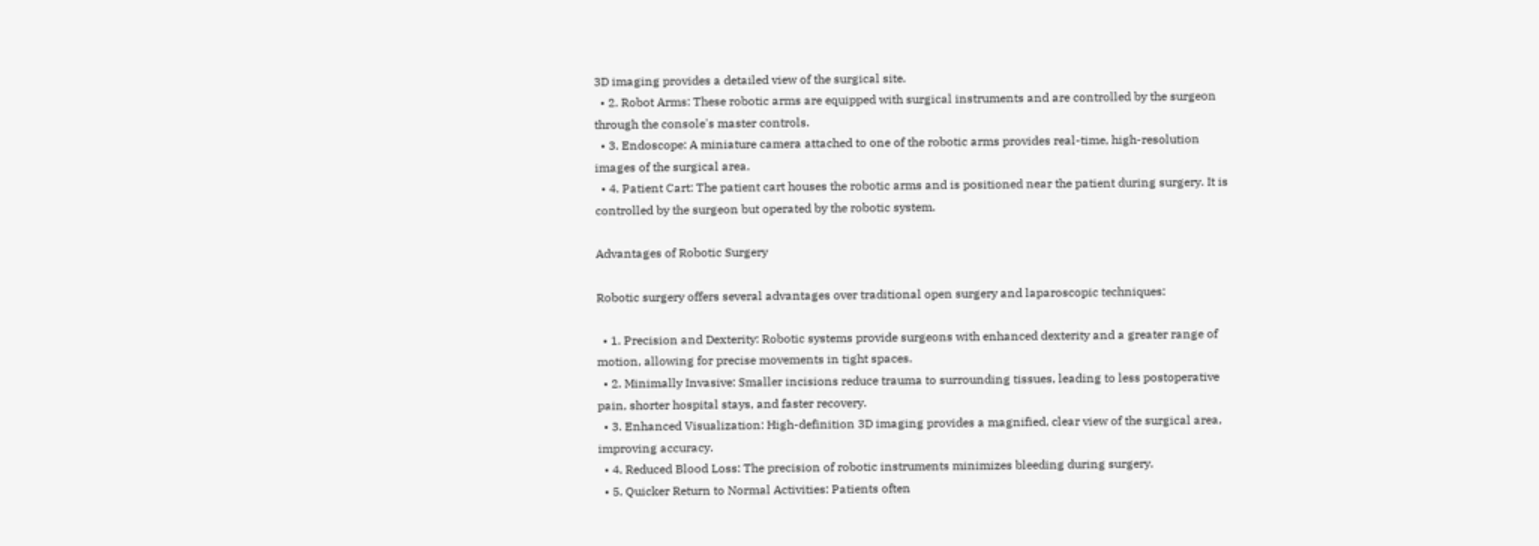3D imaging provides a detailed view of the surgical site.
  • 2. Robot Arms: These robotic arms are equipped with surgical instruments and are controlled by the surgeon through the console's master controls.
  • 3. Endoscope: A miniature camera attached to one of the robotic arms provides real-time, high-resolution images of the surgical area.
  • 4. Patient Cart: The patient cart houses the robotic arms and is positioned near the patient during surgery. It is controlled by the surgeon but operated by the robotic system.

Advantages of Robotic Surgery

Robotic surgery offers several advantages over traditional open surgery and laparoscopic techniques:

  • 1. Precision and Dexterity: Robotic systems provide surgeons with enhanced dexterity and a greater range of motion, allowing for precise movements in tight spaces.
  • 2. Minimally Invasive: Smaller incisions reduce trauma to surrounding tissues, leading to less postoperative pain, shorter hospital stays, and faster recovery.
  • 3. Enhanced Visualization: High-definition 3D imaging provides a magnified, clear view of the surgical area, improving accuracy.
  • 4. Reduced Blood Loss: The precision of robotic instruments minimizes bleeding during surgery.
  • 5. Quicker Return to Normal Activities: Patients often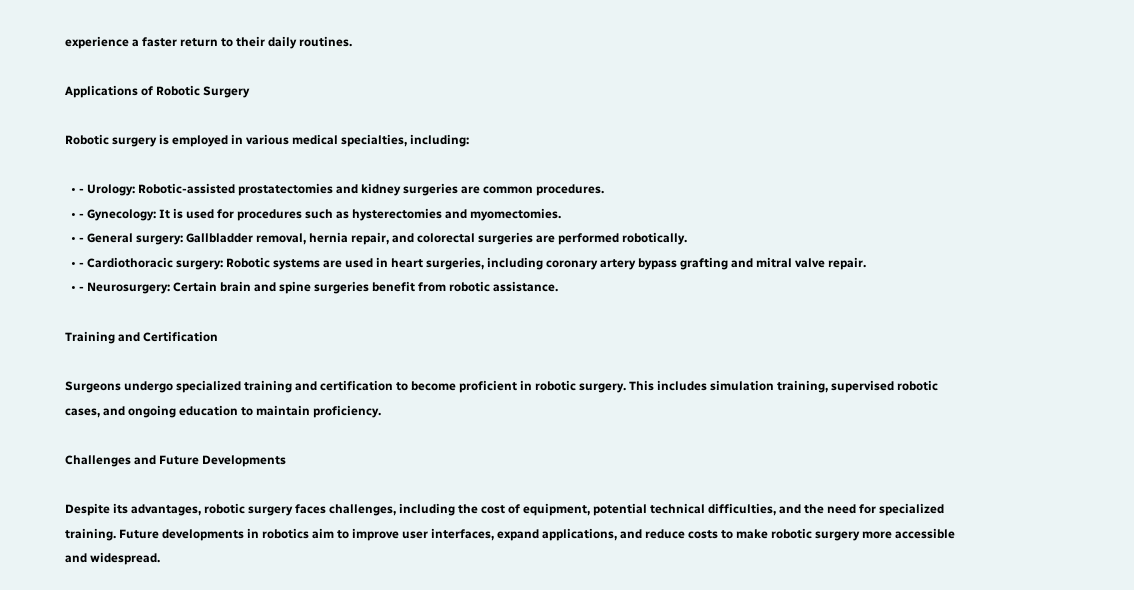experience a faster return to their daily routines.

Applications of Robotic Surgery

Robotic surgery is employed in various medical specialties, including:

  • - Urology: Robotic-assisted prostatectomies and kidney surgeries are common procedures.
  • - Gynecology: It is used for procedures such as hysterectomies and myomectomies.
  • - General surgery: Gallbladder removal, hernia repair, and colorectal surgeries are performed robotically.
  • - Cardiothoracic surgery: Robotic systems are used in heart surgeries, including coronary artery bypass grafting and mitral valve repair.
  • - Neurosurgery: Certain brain and spine surgeries benefit from robotic assistance.

Training and Certification

Surgeons undergo specialized training and certification to become proficient in robotic surgery. This includes simulation training, supervised robotic cases, and ongoing education to maintain proficiency.

Challenges and Future Developments

Despite its advantages, robotic surgery faces challenges, including the cost of equipment, potential technical difficulties, and the need for specialized training. Future developments in robotics aim to improve user interfaces, expand applications, and reduce costs to make robotic surgery more accessible and widespread.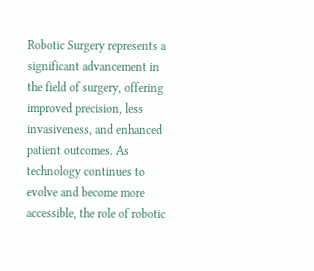Robotic Surgery represents a significant advancement in the field of surgery, offering improved precision, less invasiveness, and enhanced patient outcomes. As technology continues to evolve and become more accessible, the role of robotic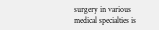surgery in various medical specialties is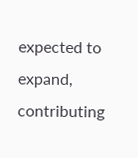expected to expand, contributing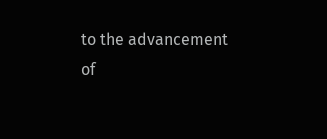to the advancement of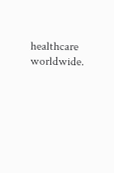healthcare worldwide.